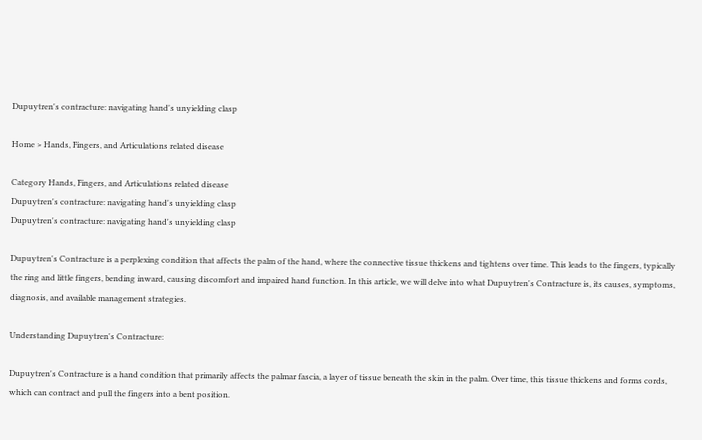Dupuytren's contracture: navigating hand's unyielding clasp

Home > Hands, Fingers, and Articulations related disease

Category Hands, Fingers, and Articulations related disease
Dupuytren's contracture: navigating hand's unyielding clasp
Dupuytren's contracture: navigating hand's unyielding clasp

Dupuytren's Contracture is a perplexing condition that affects the palm of the hand, where the connective tissue thickens and tightens over time. This leads to the fingers, typically the ring and little fingers, bending inward, causing discomfort and impaired hand function. In this article, we will delve into what Dupuytren's Contracture is, its causes, symptoms, diagnosis, and available management strategies.

Understanding Dupuytren's Contracture:

Dupuytren's Contracture is a hand condition that primarily affects the palmar fascia, a layer of tissue beneath the skin in the palm. Over time, this tissue thickens and forms cords, which can contract and pull the fingers into a bent position.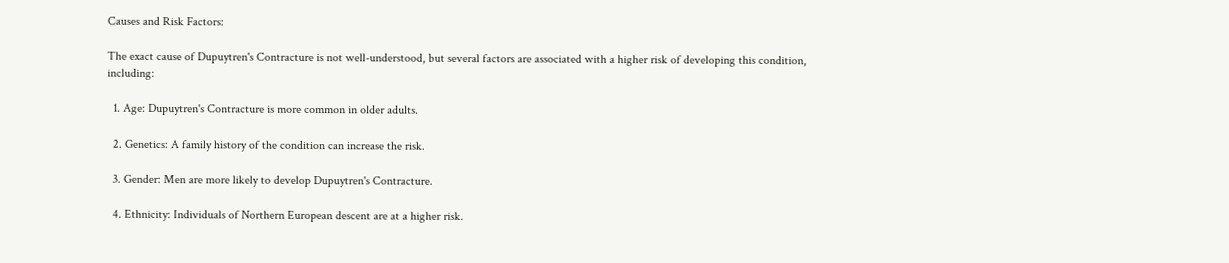Causes and Risk Factors:

The exact cause of Dupuytren's Contracture is not well-understood, but several factors are associated with a higher risk of developing this condition, including:

  1. Age: Dupuytren's Contracture is more common in older adults.

  2. Genetics: A family history of the condition can increase the risk.

  3. Gender: Men are more likely to develop Dupuytren's Contracture.

  4. Ethnicity: Individuals of Northern European descent are at a higher risk.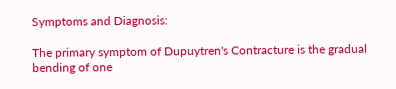Symptoms and Diagnosis:

The primary symptom of Dupuytren's Contracture is the gradual bending of one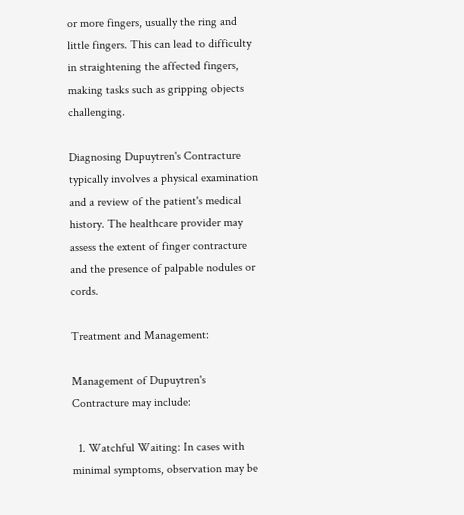or more fingers, usually the ring and little fingers. This can lead to difficulty in straightening the affected fingers, making tasks such as gripping objects challenging.

Diagnosing Dupuytren's Contracture typically involves a physical examination and a review of the patient's medical history. The healthcare provider may assess the extent of finger contracture and the presence of palpable nodules or cords.

Treatment and Management:

Management of Dupuytren's Contracture may include:

  1. Watchful Waiting: In cases with minimal symptoms, observation may be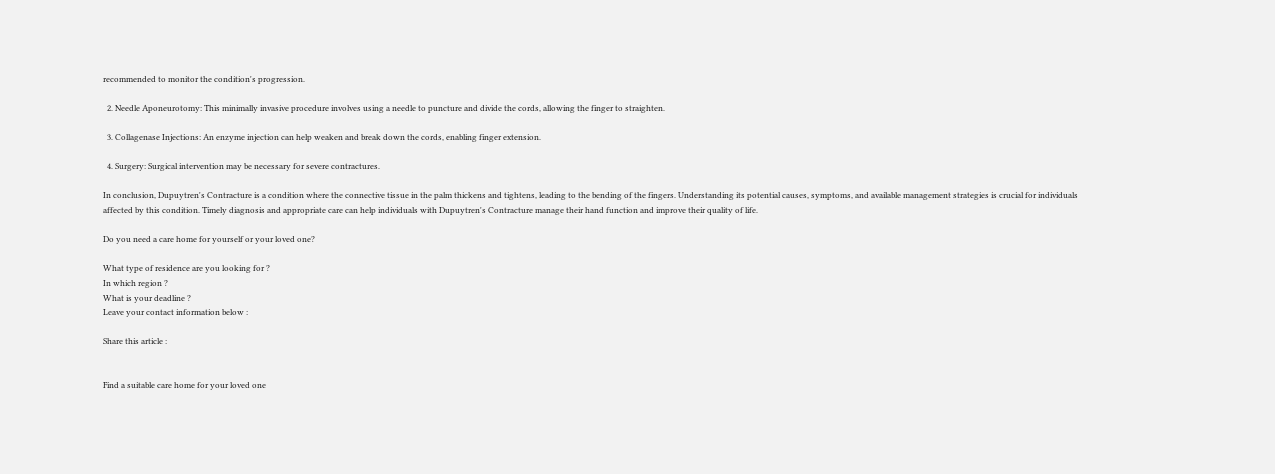recommended to monitor the condition's progression.

  2. Needle Aponeurotomy: This minimally invasive procedure involves using a needle to puncture and divide the cords, allowing the finger to straighten.

  3. Collagenase Injections: An enzyme injection can help weaken and break down the cords, enabling finger extension.

  4. Surgery: Surgical intervention may be necessary for severe contractures.

In conclusion, Dupuytren's Contracture is a condition where the connective tissue in the palm thickens and tightens, leading to the bending of the fingers. Understanding its potential causes, symptoms, and available management strategies is crucial for individuals affected by this condition. Timely diagnosis and appropriate care can help individuals with Dupuytren's Contracture manage their hand function and improve their quality of life.

Do you need a care home for yourself or your loved one?

What type of residence are you looking for ?
In which region ?
What is your deadline ?
Leave your contact information below :

Share this article :


Find a suitable care home for your loved one